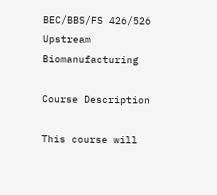BEC/BBS/FS 426/526
Upstream Biomanufacturing

Course Description

This course will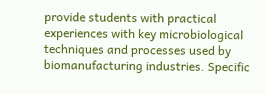provide students with practical experiences with key microbiological techniques and processes used by biomanufacturing industries. Specific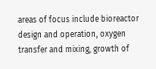areas of focus include bioreactor design and operation, oxygen transfer and mixing, growth of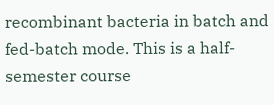recombinant bacteria in batch and fed-batch mode. This is a half-semester course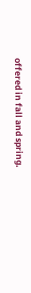offered in fall and spring.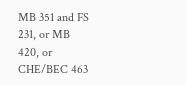MB 351 and FS 231, or MB 420, or CHE/BEC 463